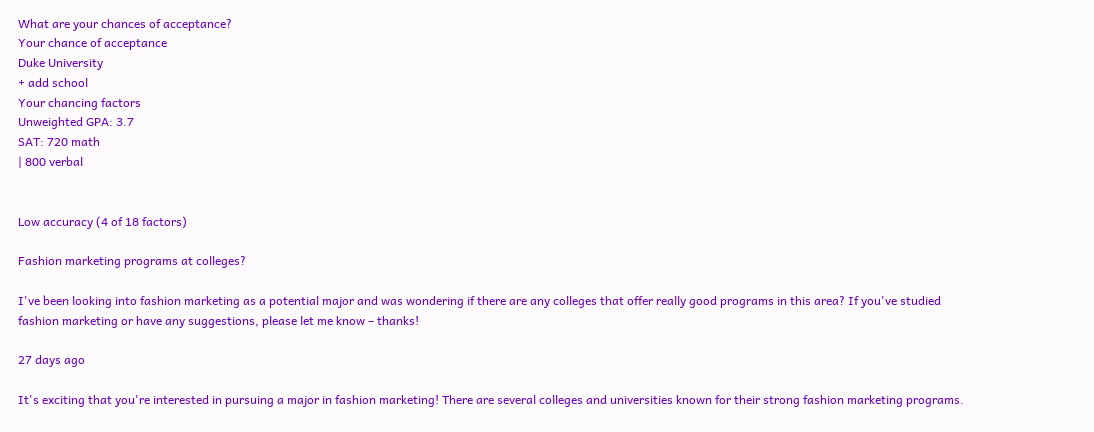What are your chances of acceptance?
Your chance of acceptance
Duke University
+ add school
Your chancing factors
Unweighted GPA: 3.7
SAT: 720 math
| 800 verbal


Low accuracy (4 of 18 factors)

Fashion marketing programs at colleges?

I've been looking into fashion marketing as a potential major and was wondering if there are any colleges that offer really good programs in this area? If you've studied fashion marketing or have any suggestions, please let me know – thanks!

27 days ago

It's exciting that you're interested in pursuing a major in fashion marketing! There are several colleges and universities known for their strong fashion marketing programs.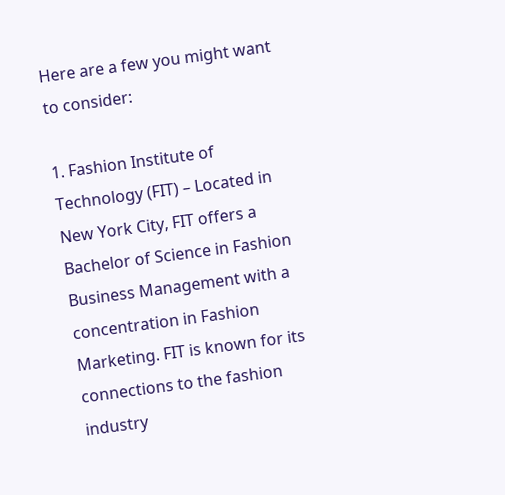Here are a few you might want to consider:

1. Fashion Institute of Technology (FIT) – Located in New York City, FIT offers a Bachelor of Science in Fashion Business Management with a concentration in Fashion Marketing. FIT is known for its connections to the fashion industry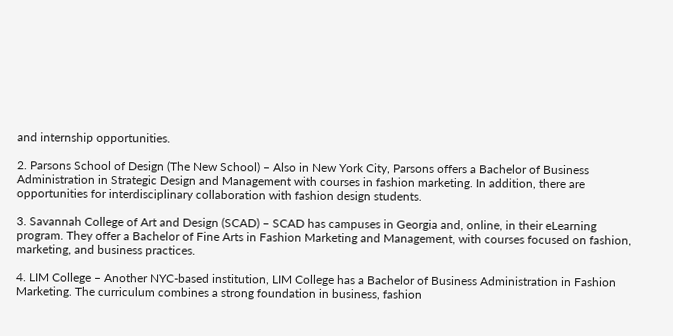and internship opportunities.

2. Parsons School of Design (The New School) – Also in New York City, Parsons offers a Bachelor of Business Administration in Strategic Design and Management with courses in fashion marketing. In addition, there are opportunities for interdisciplinary collaboration with fashion design students.

3. Savannah College of Art and Design (SCAD) – SCAD has campuses in Georgia and, online, in their eLearning program. They offer a Bachelor of Fine Arts in Fashion Marketing and Management, with courses focused on fashion, marketing, and business practices.

4. LIM College – Another NYC-based institution, LIM College has a Bachelor of Business Administration in Fashion Marketing. The curriculum combines a strong foundation in business, fashion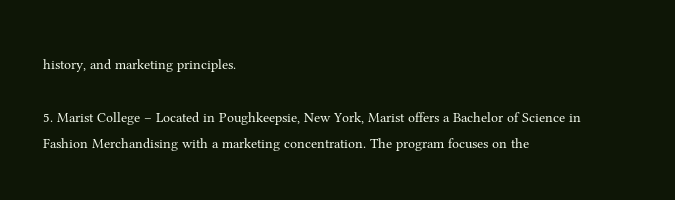history, and marketing principles.

5. Marist College – Located in Poughkeepsie, New York, Marist offers a Bachelor of Science in Fashion Merchandising with a marketing concentration. The program focuses on the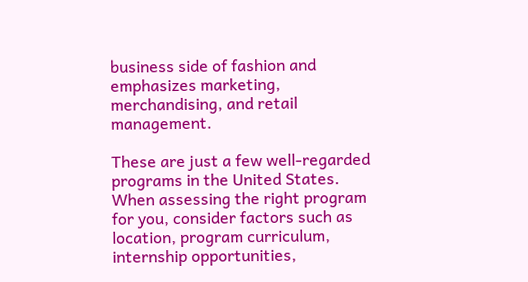business side of fashion and emphasizes marketing, merchandising, and retail management.

These are just a few well-regarded programs in the United States. When assessing the right program for you, consider factors such as location, program curriculum, internship opportunities,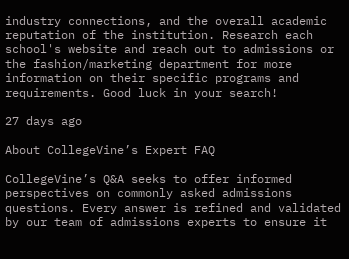industry connections, and the overall academic reputation of the institution. Research each school's website and reach out to admissions or the fashion/marketing department for more information on their specific programs and requirements. Good luck in your search!

27 days ago

About CollegeVine’s Expert FAQ

CollegeVine’s Q&A seeks to offer informed perspectives on commonly asked admissions questions. Every answer is refined and validated by our team of admissions experts to ensure it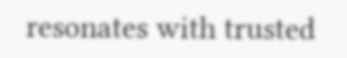resonates with trusted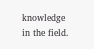knowledge in the field.